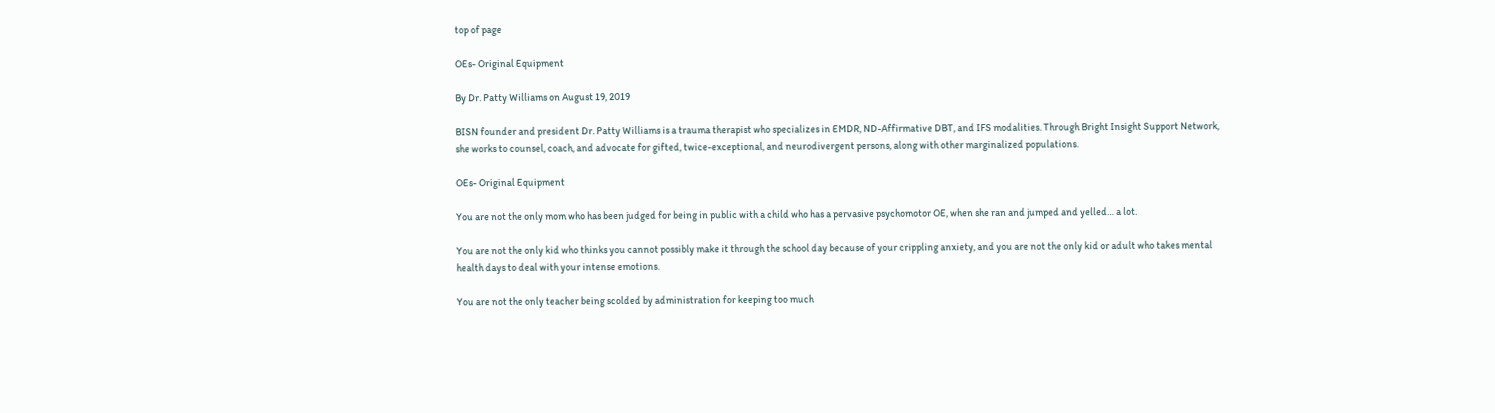top of page

OEs- Original Equipment

By Dr. Patty Williams on August 19, 2019

BISN founder and president Dr. Patty Williams is a trauma therapist who specializes in EMDR, ND-Affirmative DBT, and IFS modalities. Through Bright Insight Support Network, she works to counsel, coach, and advocate for gifted, twice-exceptional, and neurodivergent persons, along with other marginalized populations.

OEs- Original Equipment

You are not the only mom who has been judged for being in public with a child who has a pervasive psychomotor OE, when she ran and jumped and yelled… a lot.

You are not the only kid who thinks you cannot possibly make it through the school day because of your crippling anxiety, and you are not the only kid or adult who takes mental health days to deal with your intense emotions.

You are not the only teacher being scolded by administration for keeping too much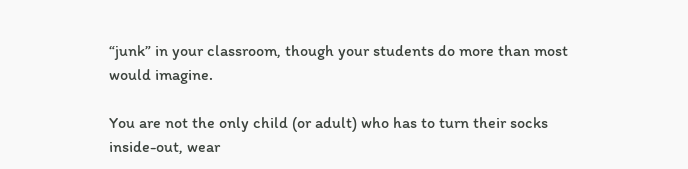“junk” in your classroom, though your students do more than most would imagine.

You are not the only child (or adult) who has to turn their socks inside-out, wear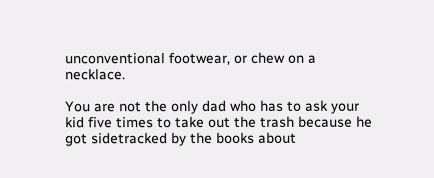unconventional footwear, or chew on a necklace.

You are not the only dad who has to ask your kid five times to take out the trash because he got sidetracked by the books about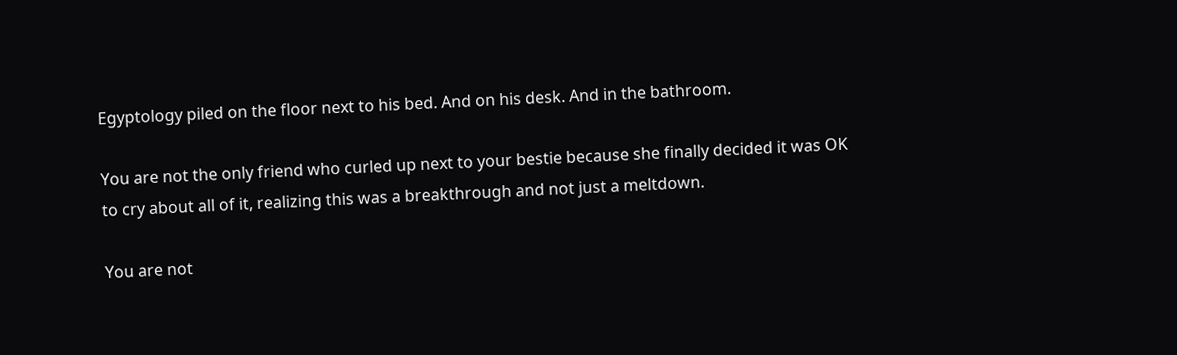Egyptology piled on the floor next to his bed. And on his desk. And in the bathroom.

You are not the only friend who curled up next to your bestie because she finally decided it was OK to cry about all of it, realizing this was a breakthrough and not just a meltdown.

You are not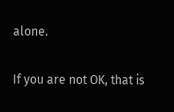alone.

If you are not OK, that is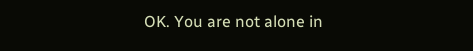OK. You are not alone in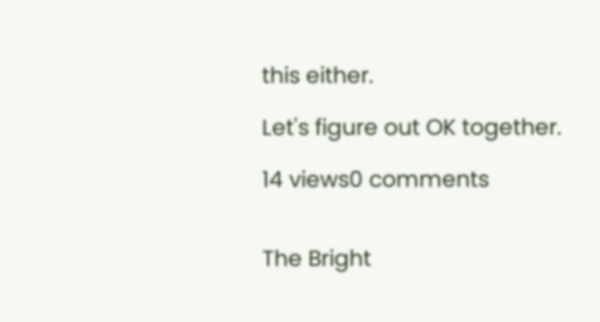this either.

Let's figure out OK together.

14 views0 comments


The Bright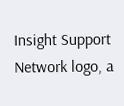Insight Support Network logo, a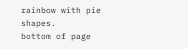rainbow with pie shapes.
bottom of page